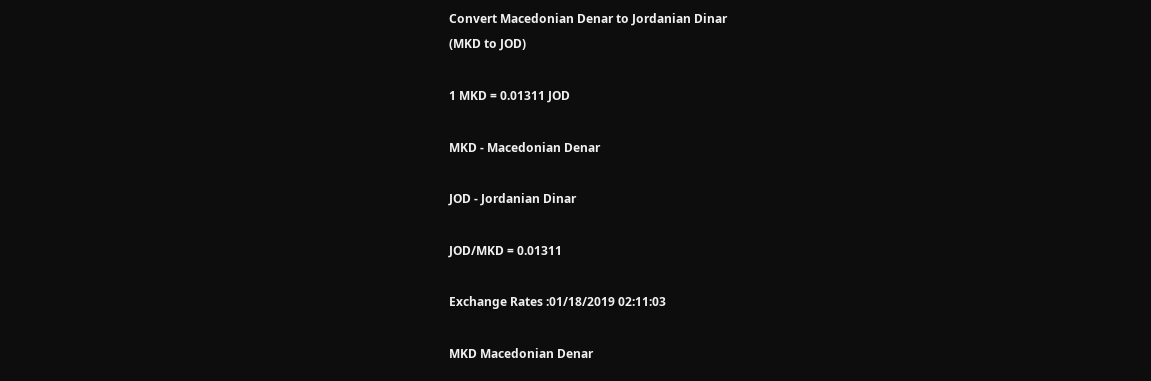Convert Macedonian Denar to Jordanian Dinar
(MKD to JOD)

1 MKD = 0.01311 JOD

MKD - Macedonian Denar

JOD - Jordanian Dinar

JOD/MKD = 0.01311

Exchange Rates :01/18/2019 02:11:03

MKD Macedonian Denar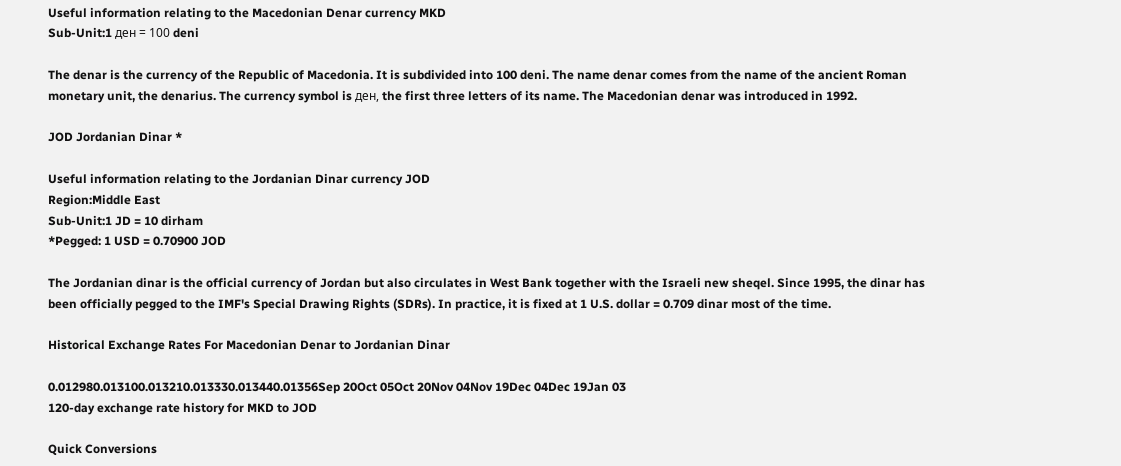Useful information relating to the Macedonian Denar currency MKD
Sub-Unit:1 ден = 100 deni

The denar is the currency of the Republic of Macedonia. It is subdivided into 100 deni. The name denar comes from the name of the ancient Roman monetary unit, the denarius. The currency symbol is ден, the first three letters of its name. The Macedonian denar was introduced in 1992.

JOD Jordanian Dinar *

Useful information relating to the Jordanian Dinar currency JOD
Region:Middle East
Sub-Unit:1 JD = 10 dirham
*Pegged: 1 USD = 0.70900 JOD

The Jordanian dinar is the official currency of Jordan but also circulates in West Bank together with the Israeli new sheqel. Since 1995, the dinar has been officially pegged to the IMF's Special Drawing Rights (SDRs). In practice, it is fixed at 1 U.S. dollar = 0.709 dinar most of the time.

Historical Exchange Rates For Macedonian Denar to Jordanian Dinar

0.012980.013100.013210.013330.013440.01356Sep 20Oct 05Oct 20Nov 04Nov 19Dec 04Dec 19Jan 03
120-day exchange rate history for MKD to JOD

Quick Conversions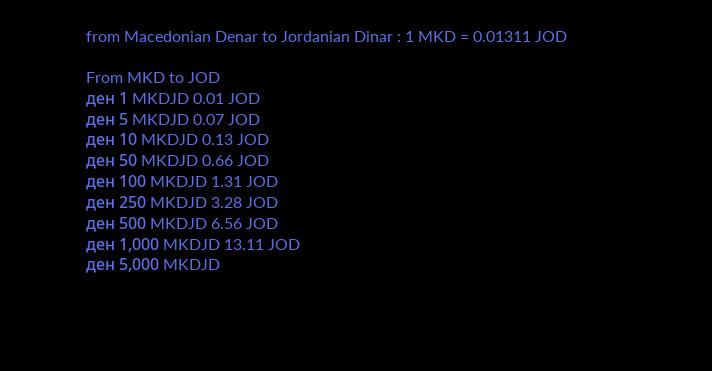from Macedonian Denar to Jordanian Dinar : 1 MKD = 0.01311 JOD

From MKD to JOD
ден 1 MKDJD 0.01 JOD
ден 5 MKDJD 0.07 JOD
ден 10 MKDJD 0.13 JOD
ден 50 MKDJD 0.66 JOD
ден 100 MKDJD 1.31 JOD
ден 250 MKDJD 3.28 JOD
ден 500 MKDJD 6.56 JOD
ден 1,000 MKDJD 13.11 JOD
ден 5,000 MKDJD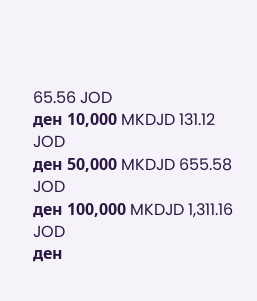65.56 JOD
ден 10,000 MKDJD 131.12 JOD
ден 50,000 MKDJD 655.58 JOD
ден 100,000 MKDJD 1,311.16 JOD
ден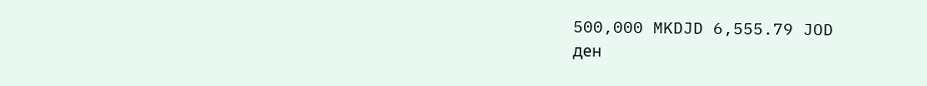500,000 MKDJD 6,555.79 JOD
ден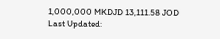1,000,000 MKDJD 13,111.58 JOD
Last Updated: